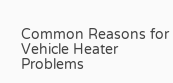Common Reasons for Vehicle Heater Problems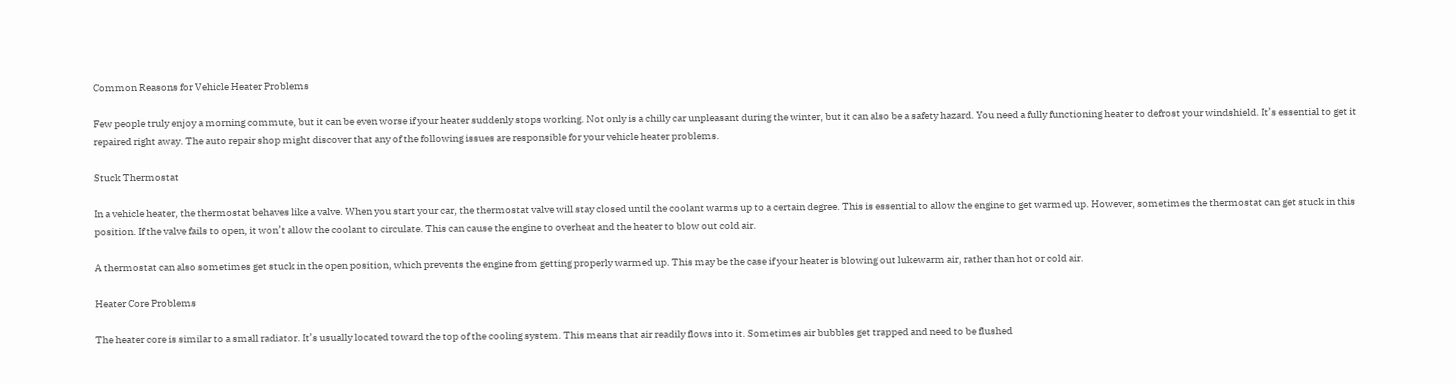Common Reasons for Vehicle Heater Problems

Few people truly enjoy a morning commute, but it can be even worse if your heater suddenly stops working. Not only is a chilly car unpleasant during the winter, but it can also be a safety hazard. You need a fully functioning heater to defrost your windshield. It’s essential to get it repaired right away. The auto repair shop might discover that any of the following issues are responsible for your vehicle heater problems.

Stuck Thermostat

In a vehicle heater, the thermostat behaves like a valve. When you start your car, the thermostat valve will stay closed until the coolant warms up to a certain degree. This is essential to allow the engine to get warmed up. However, sometimes the thermostat can get stuck in this position. If the valve fails to open, it won’t allow the coolant to circulate. This can cause the engine to overheat and the heater to blow out cold air.

A thermostat can also sometimes get stuck in the open position, which prevents the engine from getting properly warmed up. This may be the case if your heater is blowing out lukewarm air, rather than hot or cold air.

Heater Core Problems

The heater core is similar to a small radiator. It’s usually located toward the top of the cooling system. This means that air readily flows into it. Sometimes air bubbles get trapped and need to be flushed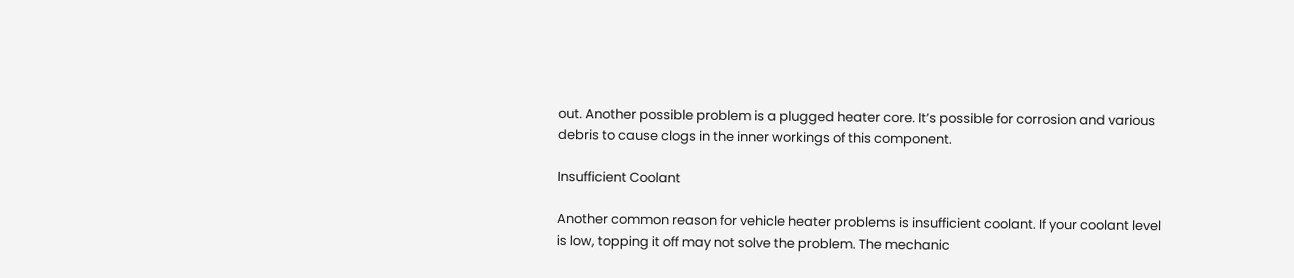out. Another possible problem is a plugged heater core. It’s possible for corrosion and various debris to cause clogs in the inner workings of this component.

Insufficient Coolant

Another common reason for vehicle heater problems is insufficient coolant. If your coolant level is low, topping it off may not solve the problem. The mechanic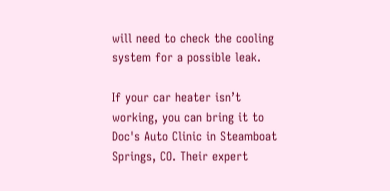will need to check the cooling system for a possible leak.

If your car heater isn’t working, you can bring it to Doc's Auto Clinic in Steamboat Springs, CO. Their expert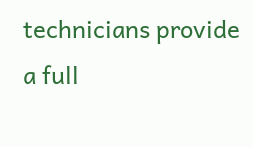technicians provide a full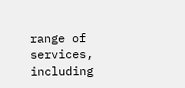range of services, including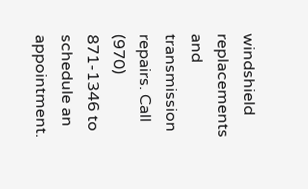windshield replacements and transmission repairs. Call (970) 871-1346 to schedule an appointment.